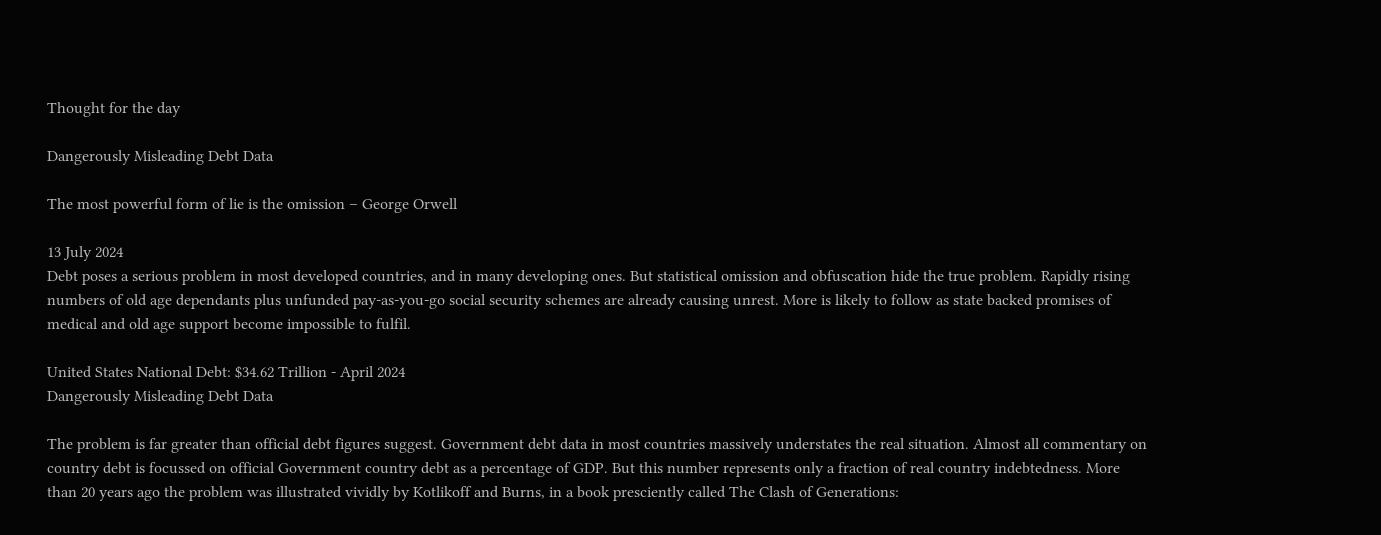Thought for the day

Dangerously Misleading Debt Data

The most powerful form of lie is the omission – George Orwell

13 July 2024
Debt poses a serious problem in most developed countries, and in many developing ones. But statistical omission and obfuscation hide the true problem. Rapidly rising numbers of old age dependants plus unfunded pay-as-you-go social security schemes are already causing unrest. More is likely to follow as state backed promises of medical and old age support become impossible to fulfil.

United States National Debt: $34.62 Trillion - April 2024
Dangerously Misleading Debt Data

The problem is far greater than official debt figures suggest. Government debt data in most countries massively understates the real situation. Almost all commentary on country debt is focussed on official Government country debt as a percentage of GDP. But this number represents only a fraction of real country indebtedness. More than 20 years ago the problem was illustrated vividly by Kotlikoff and Burns, in a book presciently called The Clash of Generations: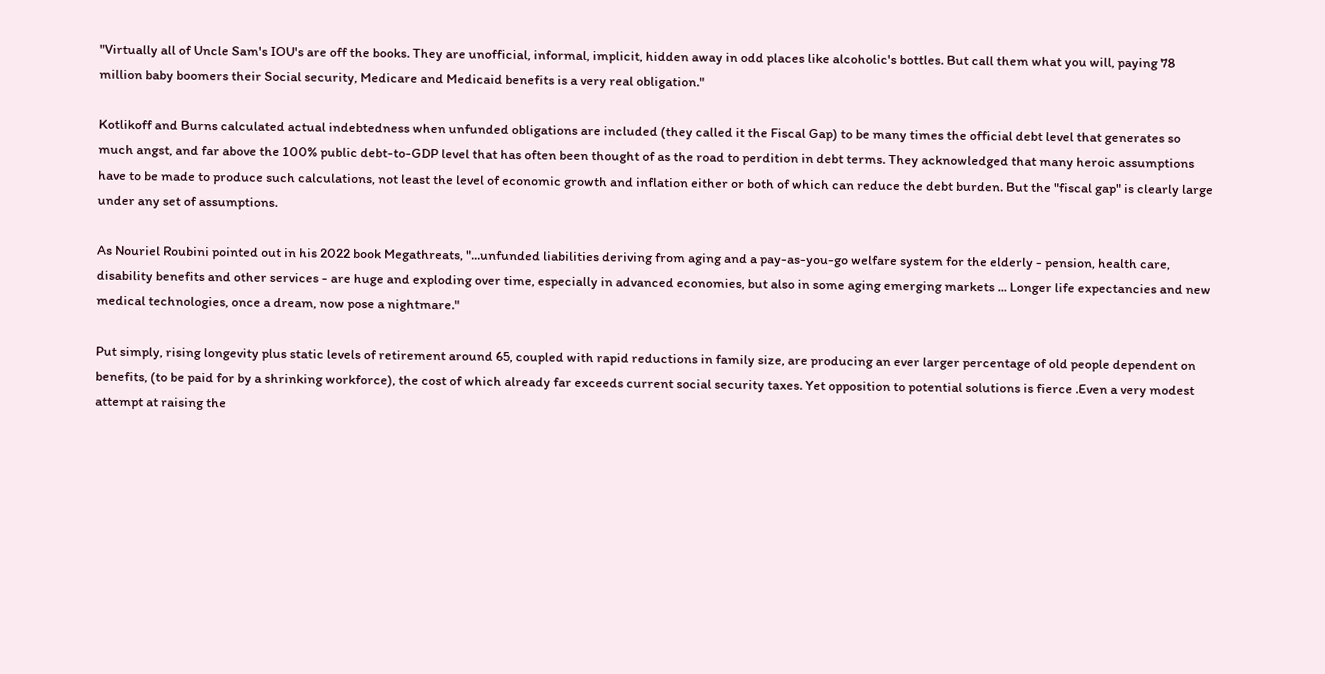"Virtually all of Uncle Sam's IOU's are off the books. They are unofficial, informal, implicit, hidden away in odd places like alcoholic's bottles. But call them what you will, paying 78 million baby boomers their Social security, Medicare and Medicaid benefits is a very real obligation."

Kotlikoff and Burns calculated actual indebtedness when unfunded obligations are included (they called it the Fiscal Gap) to be many times the official debt level that generates so much angst, and far above the 100% public debt-to-GDP level that has often been thought of as the road to perdition in debt terms. They acknowledged that many heroic assumptions have to be made to produce such calculations, not least the level of economic growth and inflation either or both of which can reduce the debt burden. But the "fiscal gap" is clearly large under any set of assumptions.

As Nouriel Roubini pointed out in his 2022 book Megathreats, "...unfunded liabilities deriving from aging and a pay-as-you-go welfare system for the elderly - pension, health care, disability benefits and other services - are huge and exploding over time, especially in advanced economies, but also in some aging emerging markets ... Longer life expectancies and new medical technologies, once a dream, now pose a nightmare."

Put simply, rising longevity plus static levels of retirement around 65, coupled with rapid reductions in family size, are producing an ever larger percentage of old people dependent on benefits, (to be paid for by a shrinking workforce), the cost of which already far exceeds current social security taxes. Yet opposition to potential solutions is fierce .Even a very modest attempt at raising the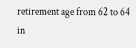retirement age from 62 to 64 in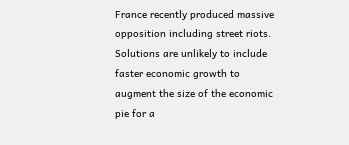France recently produced massive opposition including street riots. Solutions are unlikely to include faster economic growth to augment the size of the economic pie for a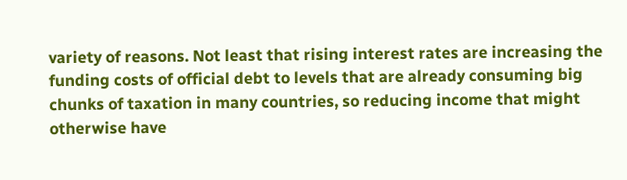variety of reasons. Not least that rising interest rates are increasing the funding costs of official debt to levels that are already consuming big chunks of taxation in many countries, so reducing income that might otherwise have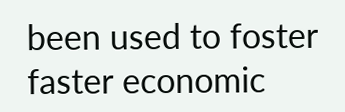been used to foster faster economic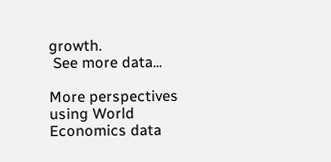growth.
 See more data...

More perspectives using World Economics data